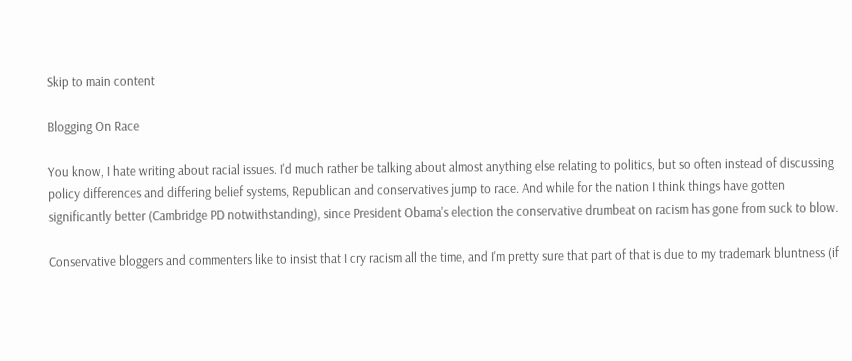Skip to main content

Blogging On Race

You know, I hate writing about racial issues. I'd much rather be talking about almost anything else relating to politics, but so often instead of discussing policy differences and differing belief systems, Republican and conservatives jump to race. And while for the nation I think things have gotten significantly better (Cambridge PD notwithstanding), since President Obama's election the conservative drumbeat on racism has gone from suck to blow.

Conservative bloggers and commenters like to insist that I cry racism all the time, and I'm pretty sure that part of that is due to my trademark bluntness (if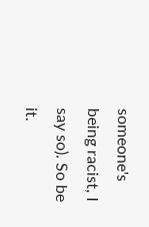someone's being racist, I say so). So be it.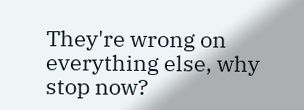They're wrong on everything else, why stop now?